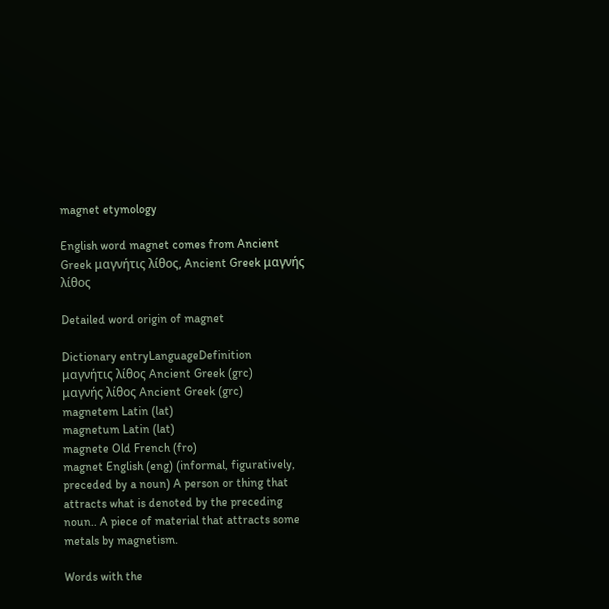magnet etymology

English word magnet comes from Ancient Greek μαγνήτις λίθος, Ancient Greek μαγνής λίθος

Detailed word origin of magnet

Dictionary entryLanguageDefinition
μαγνήτις λίθος Ancient Greek (grc)
μαγνής λίθος Ancient Greek (grc)
magnetem Latin (lat)
magnetum Latin (lat)
magnete Old French (fro)
magnet English (eng) (informal, figuratively, preceded by a noun) A person or thing that attracts what is denoted by the preceding noun.. A piece of material that attracts some metals by magnetism.

Words with the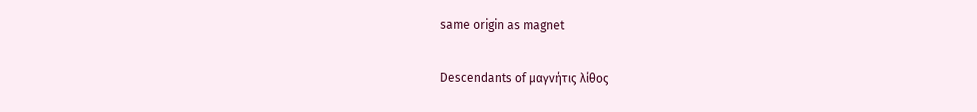same origin as magnet

Descendants of μαγνήτις λίθος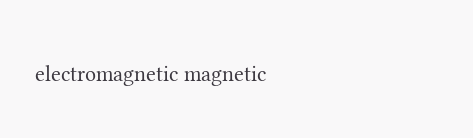electromagnetic magnetic